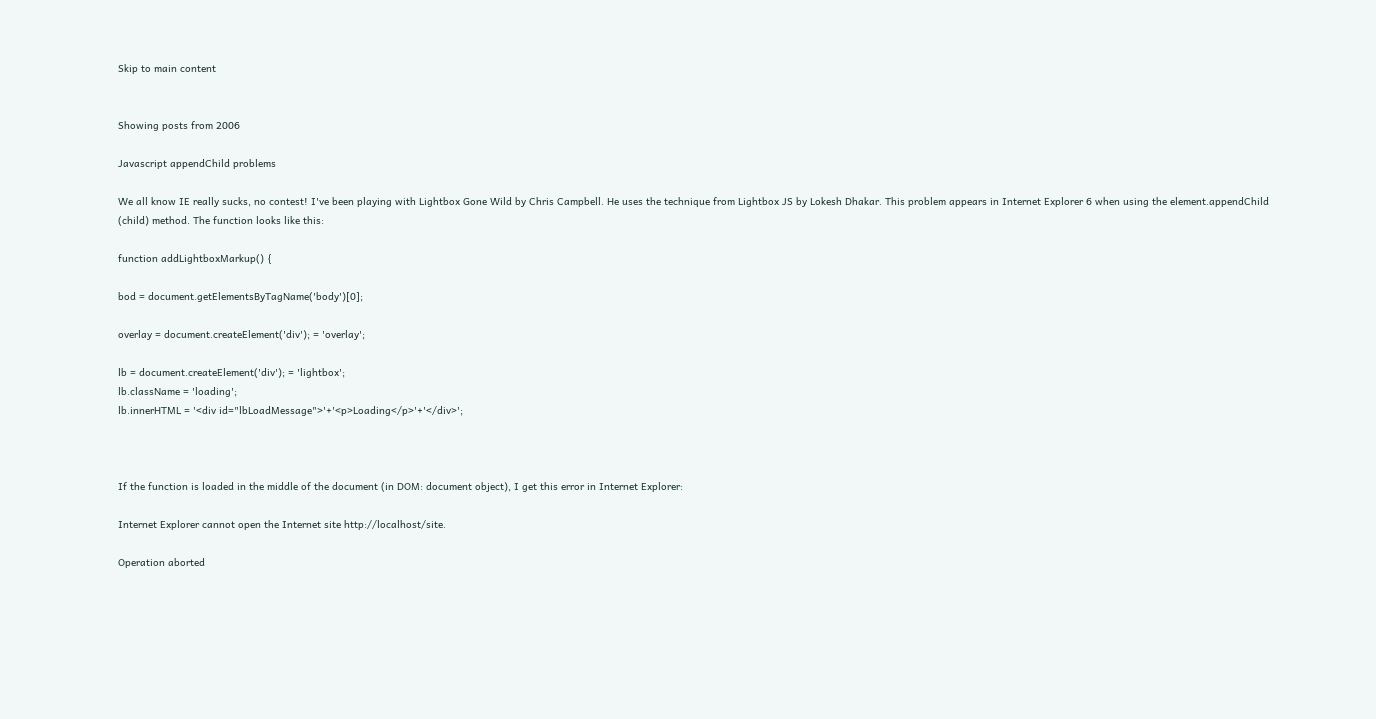Skip to main content


Showing posts from 2006

Javascript appendChild problems

We all know IE really sucks, no contest! I've been playing with Lightbox Gone Wild by Chris Campbell. He uses the technique from Lightbox JS by Lokesh Dhakar. This problem appears in Internet Explorer 6 when using the element.appendChild (child) method. The function looks like this:

function addLightboxMarkup() {

bod = document.getElementsByTagName('body')[0];

overlay = document.createElement('div'); = 'overlay';

lb = document.createElement('div'); = 'lightbox';
lb.className = 'loading';
lb.innerHTML = '<div id="lbLoadMessage">'+'<p>Loading</p>'+'</div>';



If the function is loaded in the middle of the document (in DOM: document object), I get this error in Internet Explorer:

Internet Explorer cannot open the Internet site http://localhost/site.

Operation aborted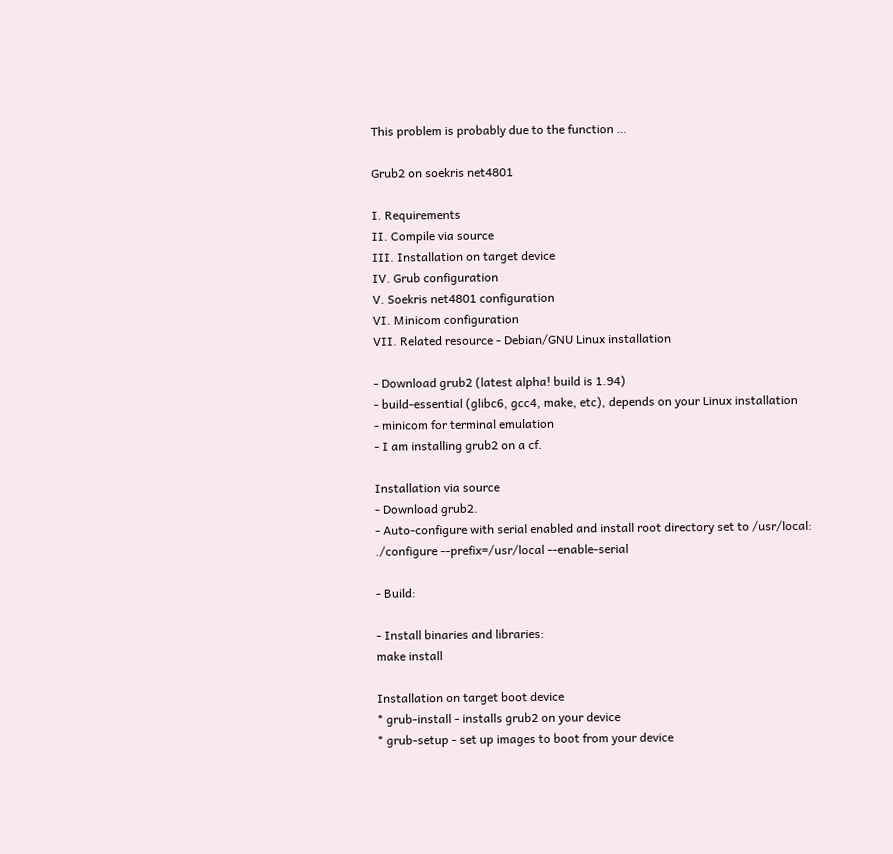This problem is probably due to the function …

Grub2 on soekris net4801

I. Requirements
II. Compile via source
III. Installation on target device
IV. Grub configuration
V. Soekris net4801 configuration
VI. Minicom configuration
VII. Related resource - Debian/GNU Linux installation

- Download grub2 (latest alpha! build is 1.94)
- build-essential (glibc6, gcc4, make, etc), depends on your Linux installation
- minicom for terminal emulation
- I am installing grub2 on a cf.

Installation via source
- Download grub2.
- Auto-configure with serial enabled and install root directory set to /usr/local:
./configure --prefix=/usr/local --enable-serial

- Build:

- Install binaries and libraries:
make install

Installation on target boot device
* grub-install - installs grub2 on your device
* grub-setup - set up images to boot from your device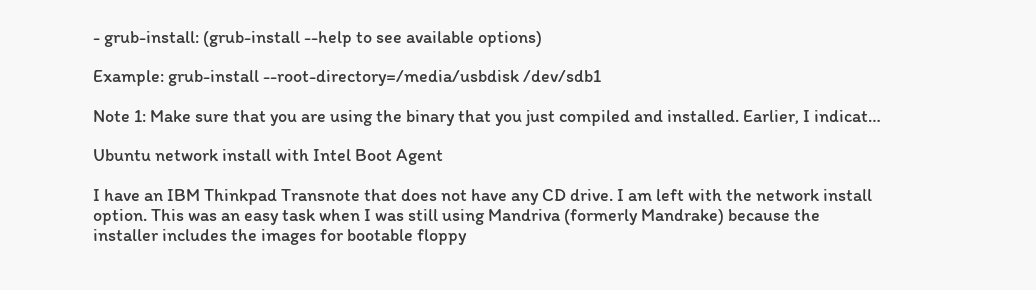- grub-install: (grub-install --help to see available options)

Example: grub-install --root-directory=/media/usbdisk /dev/sdb1

Note 1: Make sure that you are using the binary that you just compiled and installed. Earlier, I indicat…

Ubuntu network install with Intel Boot Agent

I have an IBM Thinkpad Transnote that does not have any CD drive. I am left with the network install option. This was an easy task when I was still using Mandriva (formerly Mandrake) because the installer includes the images for bootable floppy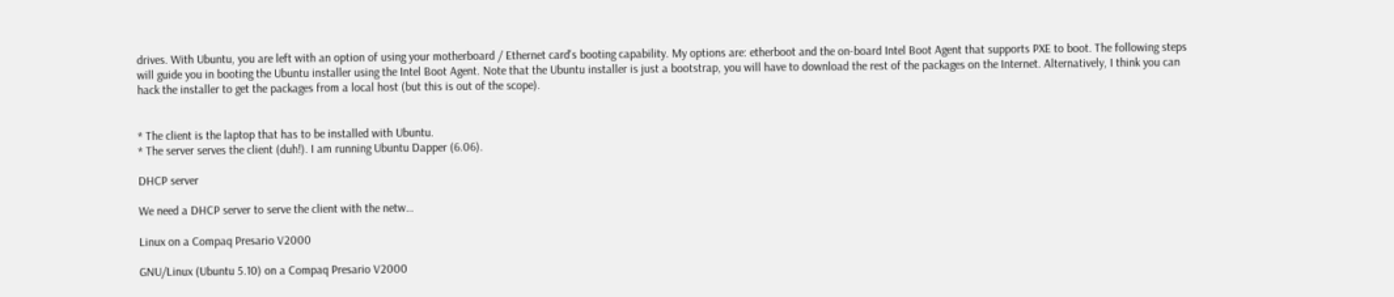drives. With Ubuntu, you are left with an option of using your motherboard / Ethernet card's booting capability. My options are: etherboot and the on-board Intel Boot Agent that supports PXE to boot. The following steps will guide you in booting the Ubuntu installer using the Intel Boot Agent. Note that the Ubuntu installer is just a bootstrap, you will have to download the rest of the packages on the Internet. Alternatively, I think you can hack the installer to get the packages from a local host (but this is out of the scope).


* The client is the laptop that has to be installed with Ubuntu.
* The server serves the client (duh!). I am running Ubuntu Dapper (6.06).

DHCP server

We need a DHCP server to serve the client with the netw…

Linux on a Compaq Presario V2000

GNU/Linux (Ubuntu 5.10) on a Compaq Presario V2000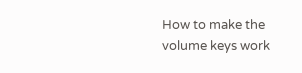How to make the volume keys work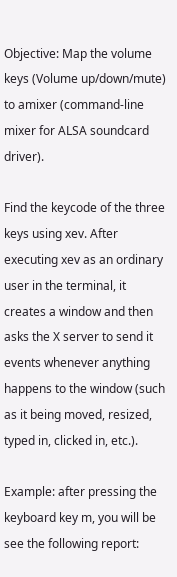Objective: Map the volume keys (Volume up/down/mute) to amixer (command-line mixer for ALSA soundcard driver).

Find the keycode of the three keys using xev. After executing xev as an ordinary user in the terminal, it creates a window and then asks the X server to send it events whenever anything happens to the window (such as it being moved, resized, typed in, clicked in, etc.).

Example: after pressing the keyboard key m, you will be see the following report: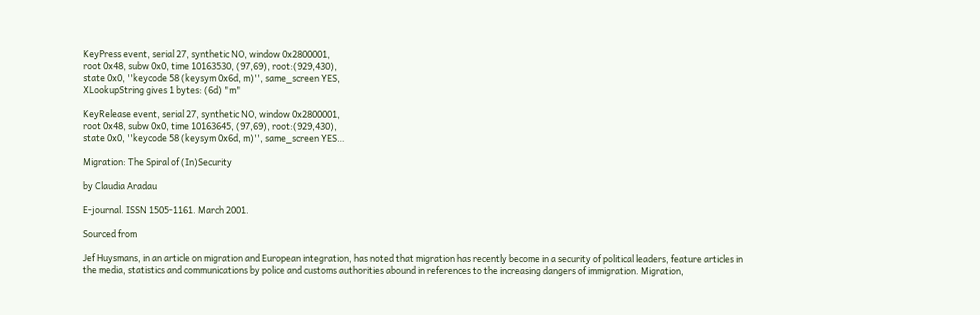KeyPress event, serial 27, synthetic NO, window 0x2800001,
root 0x48, subw 0x0, time 10163530, (97,69), root:(929,430),
state 0x0, ''keycode 58 (keysym 0x6d, m)'', same_screen YES,
XLookupString gives 1 bytes: (6d) "m"

KeyRelease event, serial 27, synthetic NO, window 0x2800001,
root 0x48, subw 0x0, time 10163645, (97,69), root:(929,430),
state 0x0, ''keycode 58 (keysym 0x6d, m)'', same_screen YES…

Migration: The Spiral of (In)Security

by Claudia Aradau

E-journal. ISSN 1505-1161. March 2001.

Sourced from

Jef Huysmans, in an article on migration and European integration, has noted that migration has recently become in a security of political leaders, feature articles in the media, statistics and communications by police and customs authorities abound in references to the increasing dangers of immigration. Migration,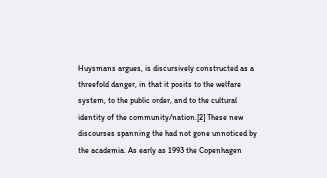Huysmans argues, is discursively constructed as a threefold danger, in that it posits to the welfare system, to the public order, and to the cultural identity of the community/nation.[2] These new discourses spanning the had not gone unnoticed by the academia. As early as 1993 the Copenhagen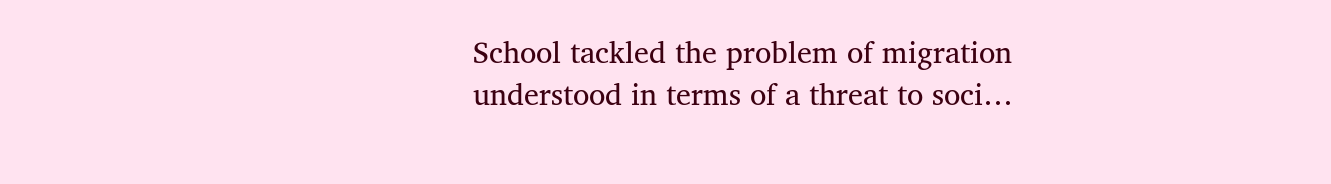School tackled the problem of migration understood in terms of a threat to soci…